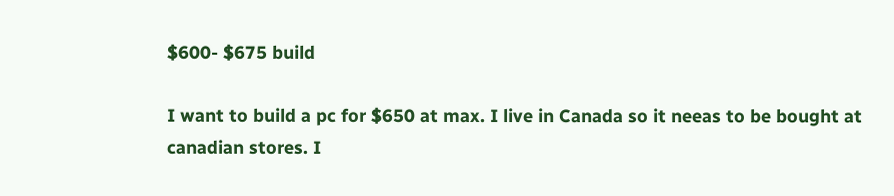$600- $675 build

I want to build a pc for $650 at max. I live in Canada so it neeas to be bought at canadian stores. I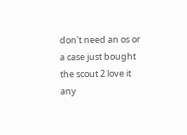don't need an os or a case just bought the scout 2 love it any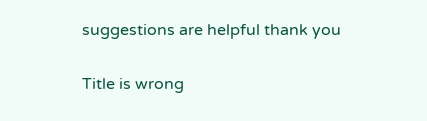suggestions are helpful thank you

Title is wrong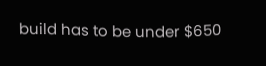build has to be under $650